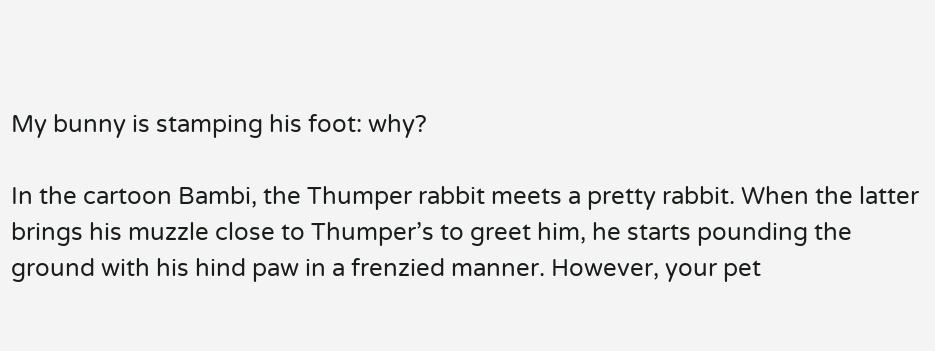My bunny is stamping his foot: why?

In the cartoon Bambi, the Thumper rabbit meets a pretty rabbit. When the latter brings his muzzle close to Thumper’s to greet him, he starts pounding the ground with his hind paw in a frenzied manner. However, your pet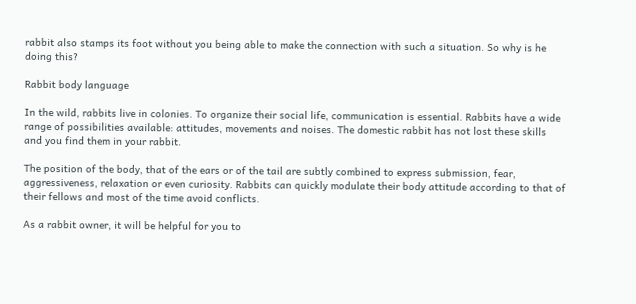rabbit also stamps its foot without you being able to make the connection with such a situation. So why is he doing this?

Rabbit body language

In the wild, rabbits live in colonies. To organize their social life, communication is essential. Rabbits have a wide range of possibilities available: attitudes, movements and noises. The domestic rabbit has not lost these skills and you find them in your rabbit.

The position of the body, that of the ears or of the tail are subtly combined to express submission, fear, aggressiveness, relaxation or even curiosity. Rabbits can quickly modulate their body attitude according to that of their fellows and most of the time avoid conflicts.

As a rabbit owner, it will be helpful for you to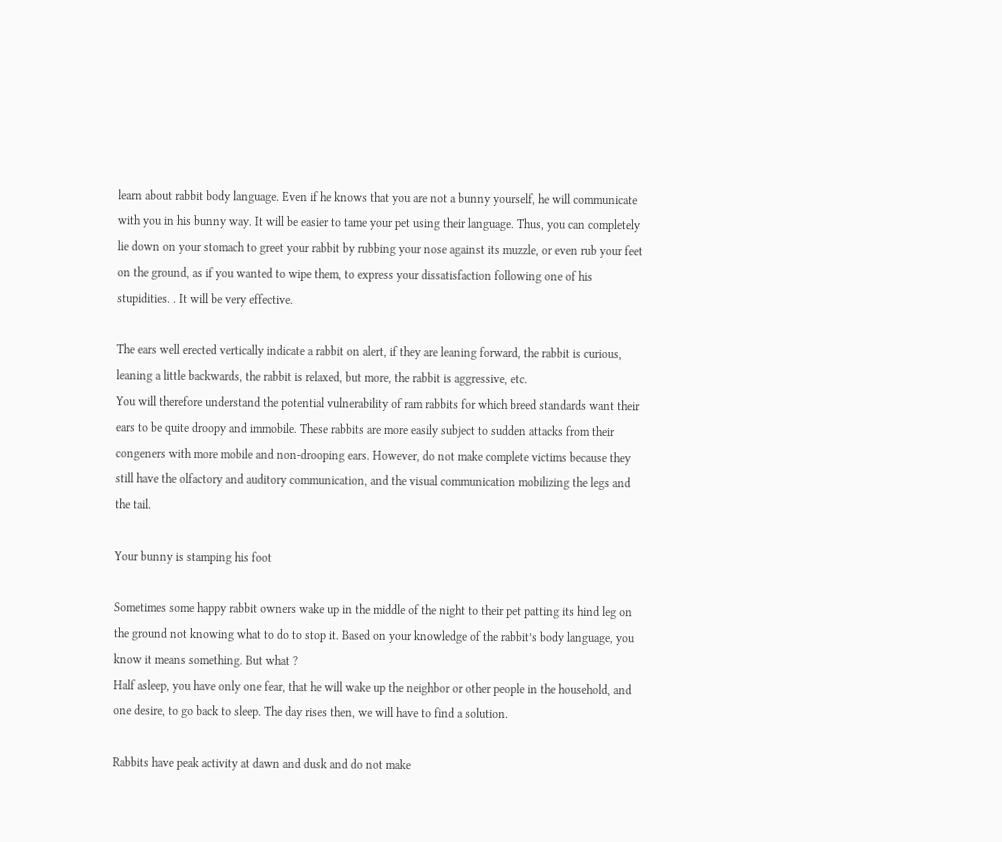learn about rabbit body language. Even if he knows that you are not a bunny yourself, he will communicate with you in his bunny way. It will be easier to tame your pet using their language. Thus, you can completely lie down on your stomach to greet your rabbit by rubbing your nose against its muzzle, or even rub your feet on the ground, as if you wanted to wipe them, to express your dissatisfaction following one of his stupidities. . It will be very effective.

The ears well erected vertically indicate a rabbit on alert, if they are leaning forward, the rabbit is curious, leaning a little backwards, the rabbit is relaxed, but more, the rabbit is aggressive, etc.
You will therefore understand the potential vulnerability of ram rabbits for which breed standards want their ears to be quite droopy and immobile. These rabbits are more easily subject to sudden attacks from their congeners with more mobile and non-drooping ears. However, do not make complete victims because they still have the olfactory and auditory communication, and the visual communication mobilizing the legs and the tail.

Your bunny is stamping his foot

Sometimes some happy rabbit owners wake up in the middle of the night to their pet patting its hind leg on the ground not knowing what to do to stop it. Based on your knowledge of the rabbit’s body language, you know it means something. But what ?
Half asleep, you have only one fear, that he will wake up the neighbor or other people in the household, and one desire, to go back to sleep. The day rises then, we will have to find a solution.

Rabbits have peak activity at dawn and dusk and do not make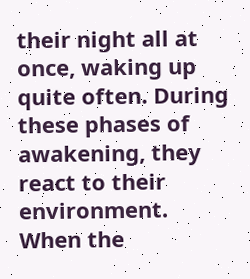their night all at once, waking up quite often. During these phases of awakening, they react to their environment.
When the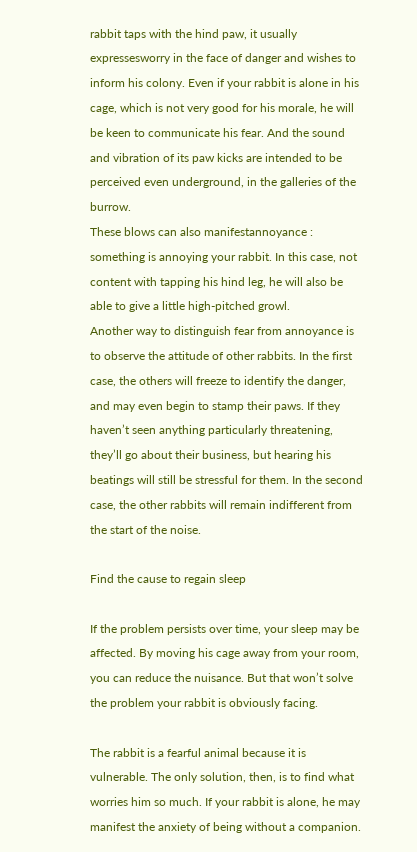rabbit taps with the hind paw, it usually expressesworry in the face of danger and wishes to inform his colony. Even if your rabbit is alone in his cage, which is not very good for his morale, he will be keen to communicate his fear. And the sound and vibration of its paw kicks are intended to be perceived even underground, in the galleries of the burrow.
These blows can also manifestannoyance : something is annoying your rabbit. In this case, not content with tapping his hind leg, he will also be able to give a little high-pitched growl.
Another way to distinguish fear from annoyance is to observe the attitude of other rabbits. In the first case, the others will freeze to identify the danger, and may even begin to stamp their paws. If they haven’t seen anything particularly threatening, they’ll go about their business, but hearing his beatings will still be stressful for them. In the second case, the other rabbits will remain indifferent from the start of the noise.

Find the cause to regain sleep

If the problem persists over time, your sleep may be affected. By moving his cage away from your room, you can reduce the nuisance. But that won’t solve the problem your rabbit is obviously facing.

The rabbit is a fearful animal because it is vulnerable. The only solution, then, is to find what worries him so much. If your rabbit is alone, he may manifest the anxiety of being without a companion.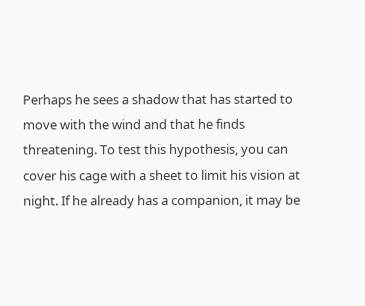Perhaps he sees a shadow that has started to move with the wind and that he finds threatening. To test this hypothesis, you can cover his cage with a sheet to limit his vision at night. If he already has a companion, it may be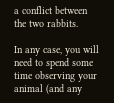a conflict between the two rabbits.

In any case, you will need to spend some time observing your animal (and any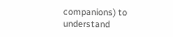companions) to understand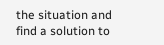the situation and find a solution to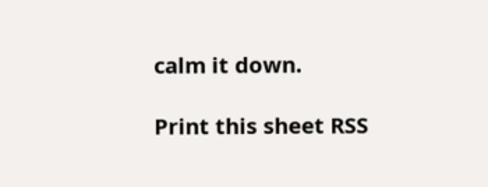calm it down.

Print this sheet RSS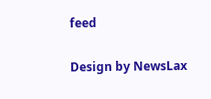feed

Design by NewsLax